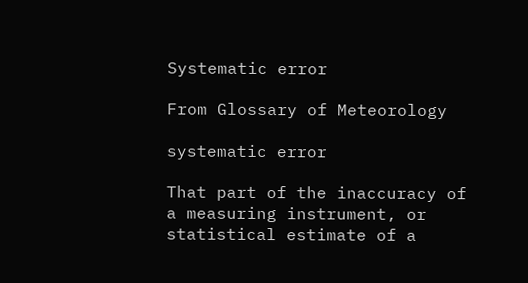Systematic error

From Glossary of Meteorology

systematic error

That part of the inaccuracy of a measuring instrument, or statistical estimate of a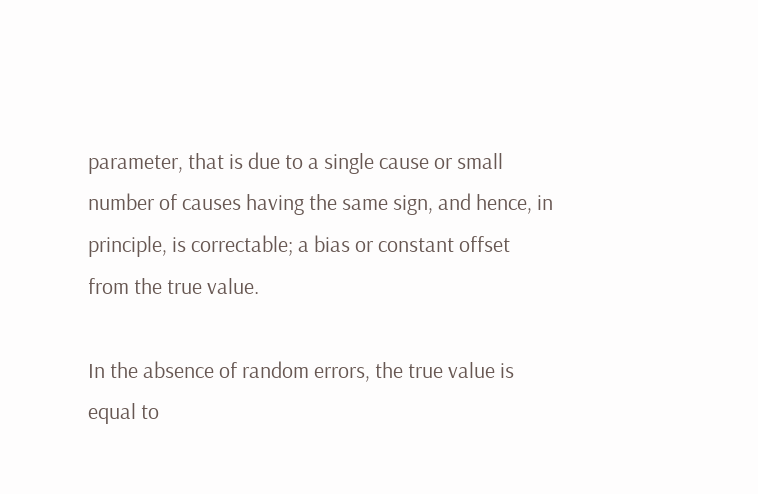parameter, that is due to a single cause or small number of causes having the same sign, and hence, in principle, is correctable; a bias or constant offset from the true value.

In the absence of random errors, the true value is equal to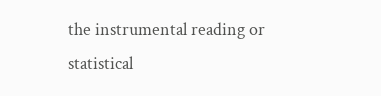the instrumental reading or statistical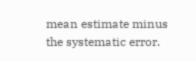mean estimate minus the systematic error.